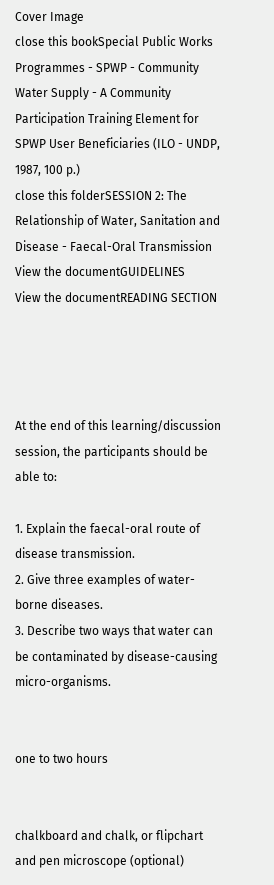Cover Image
close this bookSpecial Public Works Programmes - SPWP - Community Water Supply - A Community Participation Training Element for SPWP User Beneficiaries (ILO - UNDP, 1987, 100 p.)
close this folderSESSION 2: The Relationship of Water, Sanitation and Disease - Faecal-Oral Transmission
View the documentGUIDELINES
View the documentREADING SECTION




At the end of this learning/discussion session, the participants should be able to:

1. Explain the faecal-oral route of disease transmission.
2. Give three examples of water-borne diseases.
3. Describe two ways that water can be contaminated by disease-causing micro-organisms.


one to two hours


chalkboard and chalk, or flipchart and pen microscope (optional)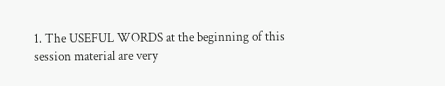1. The USEFUL WORDS at the beginning of this session material are very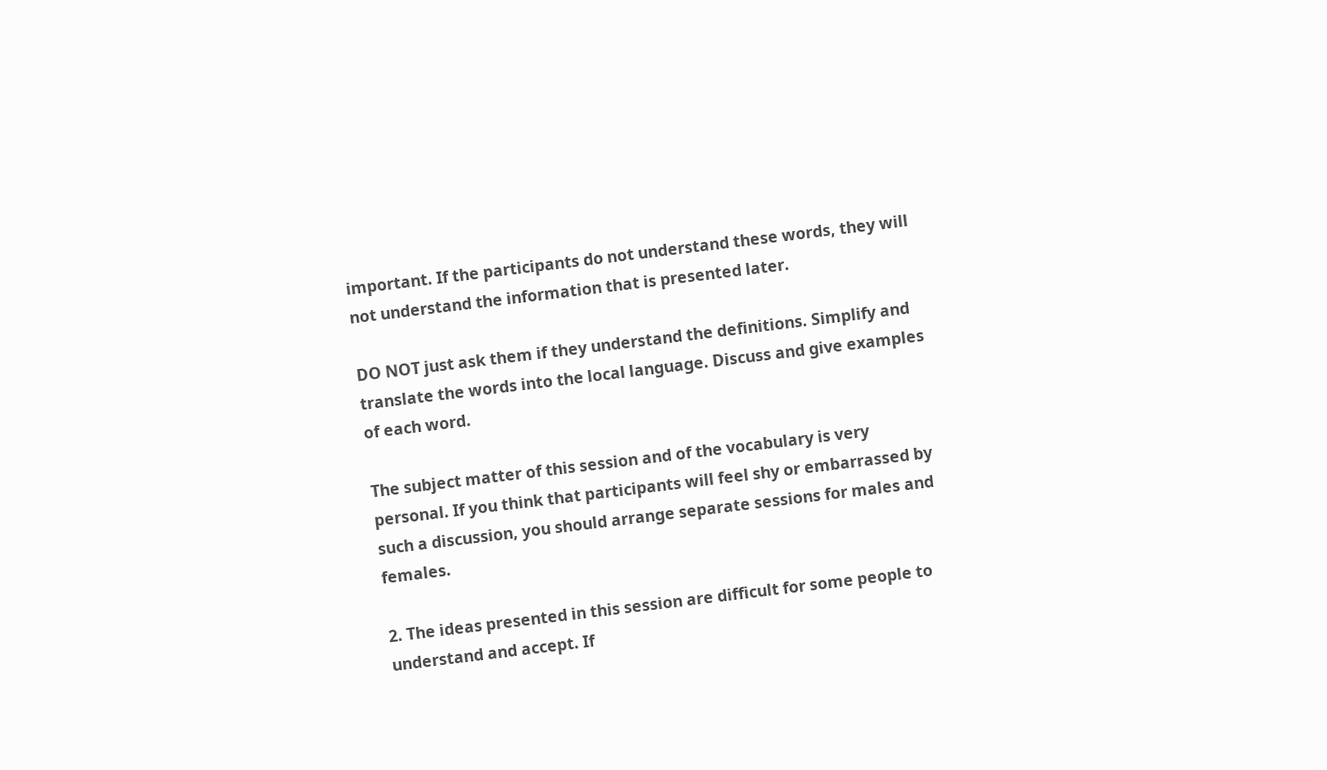important. If the participants do not understand these words, they will not understand the information that is presented later.

DO NOT just ask them if they understand the definitions. Simplify and translate the words into the local language. Discuss and give examples of each word.

The subject matter of this session and of the vocabulary is very personal. If you think that participants will feel shy or embarrassed by such a discussion, you should arrange separate sessions for males and females.

2. The ideas presented in this session are difficult for some people to understand and accept. If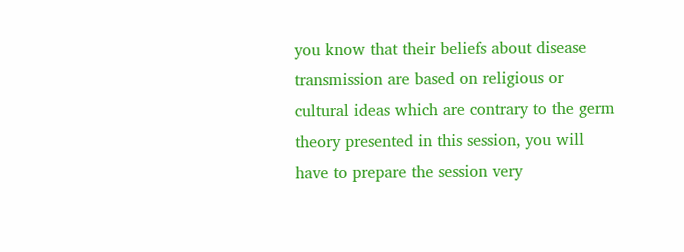you know that their beliefs about disease transmission are based on religious or cultural ideas which are contrary to the germ theory presented in this session, you will have to prepare the session very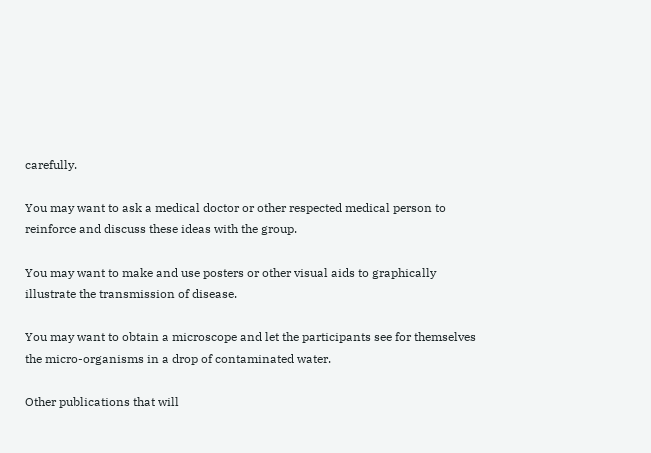carefully.

You may want to ask a medical doctor or other respected medical person to reinforce and discuss these ideas with the group.

You may want to make and use posters or other visual aids to graphically illustrate the transmission of disease.

You may want to obtain a microscope and let the participants see for themselves the micro-organisms in a drop of contaminated water.

Other publications that will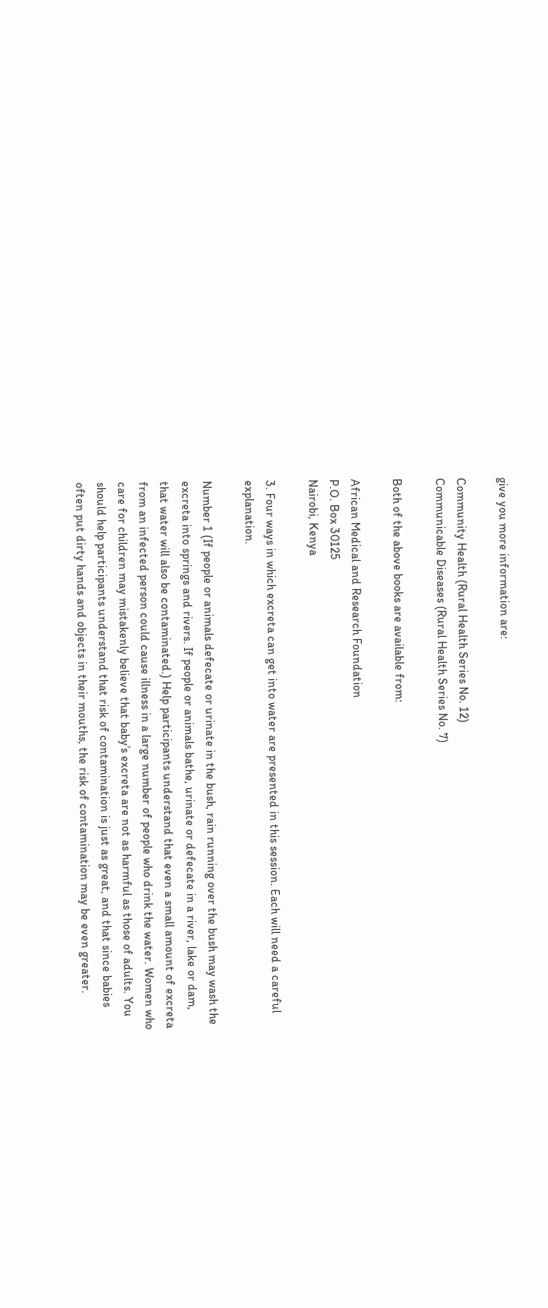give you more information are:

Community Health (Rural Health Series No. 12)
Communicable Diseases (Rural Health Series No. 7)

Both of the above books are available from:

African Medical and Research Foundation
P.O. Box 30125
Nairobi, Kenya

3. Four ways in which excreta can get into water are presented in this session. Each will need a careful explanation.

Number 1 (If people or animals defecate or urinate in the bush, rain running over the bush may wash the excreta into springs and rivers. If people or animals bathe, urinate or defecate in a river, lake or dam, that water will also be contaminated.) Help participants understand that even a small amount of excreta from an infected person could cause illness in a large number of people who drink the water. Women who care for children may mistakenly believe that baby’s excreta are not as harmful as those of adults. You should help participants understand that risk of contamination is just as great, and that since babies often put dirty hands and objects in their mouths, the risk of contamination may be even greater.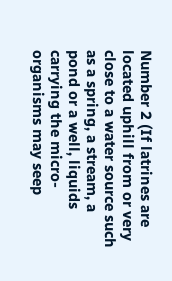Number 2 (If latrines are located uphill from or very close to a water source such as a spring, a stream, a pond or a well, liquids carrying the micro-organisms may seep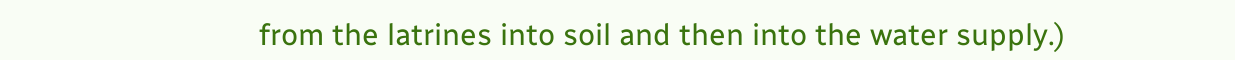from the latrines into soil and then into the water supply.)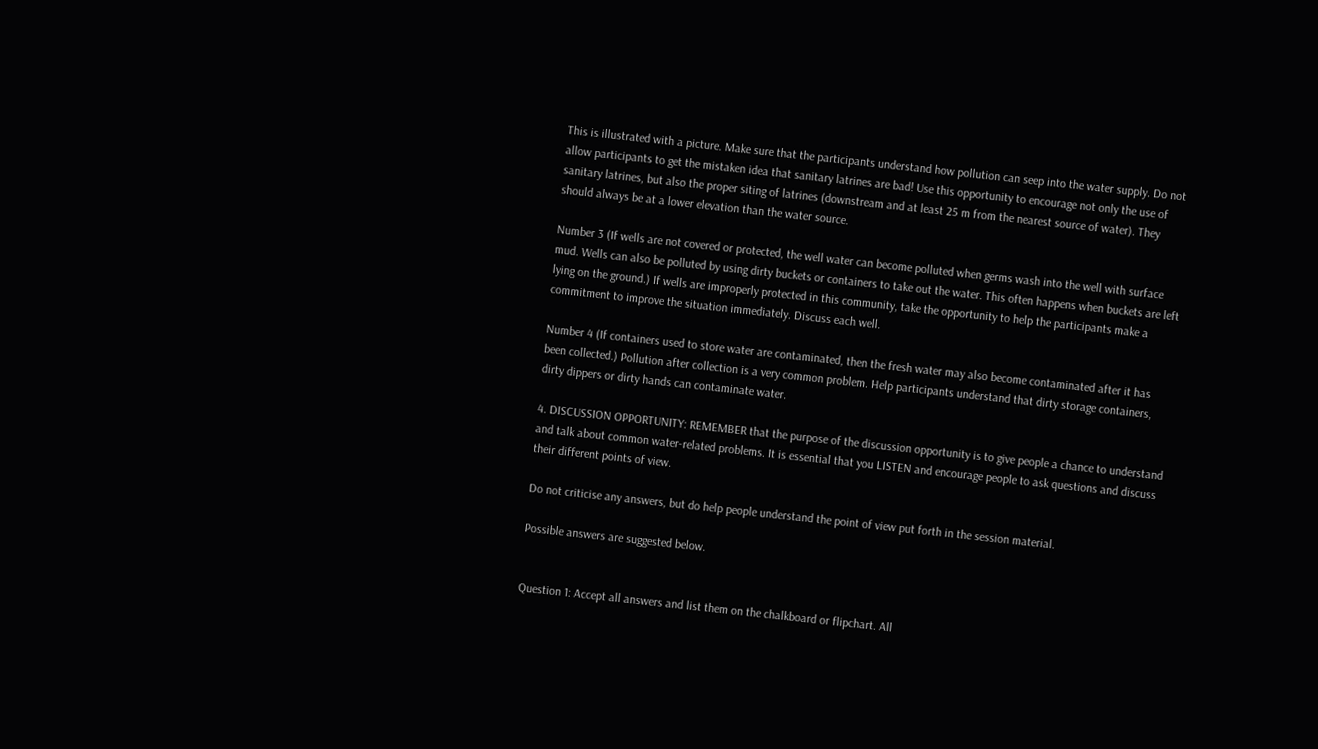This is illustrated with a picture. Make sure that the participants understand how pollution can seep into the water supply. Do not allow participants to get the mistaken idea that sanitary latrines are bad! Use this opportunity to encourage not only the use of sanitary latrines, but also the proper siting of latrines (downstream and at least 25 m from the nearest source of water). They should always be at a lower elevation than the water source.

Number 3 (If wells are not covered or protected, the well water can become polluted when germs wash into the well with surface mud. Wells can also be polluted by using dirty buckets or containers to take out the water. This often happens when buckets are left lying on the ground.) If wells are improperly protected in this community, take the opportunity to help the participants make a commitment to improve the situation immediately. Discuss each well.

Number 4 (If containers used to store water are contaminated, then the fresh water may also become contaminated after it has been collected.) Pollution after collection is a very common problem. Help participants understand that dirty storage containers, dirty dippers or dirty hands can contaminate water.

4. DISCUSSION OPPORTUNITY: REMEMBER that the purpose of the discussion opportunity is to give people a chance to understand and talk about common water-related problems. It is essential that you LISTEN and encourage people to ask questions and discuss their different points of view.

Do not criticise any answers, but do help people understand the point of view put forth in the session material.

Possible answers are suggested below.


Question 1: Accept all answers and list them on the chalkboard or flipchart. All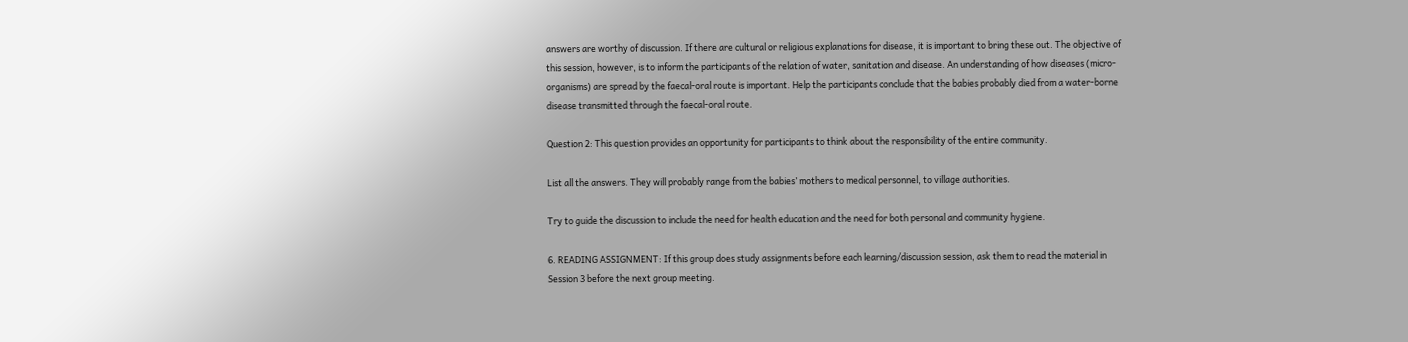answers are worthy of discussion. If there are cultural or religious explanations for disease, it is important to bring these out. The objective of this session, however, is to inform the participants of the relation of water, sanitation and disease. An understanding of how diseases (micro-organisms) are spread by the faecal-oral route is important. Help the participants conclude that the babies probably died from a water-borne disease transmitted through the faecal-oral route.

Question 2: This question provides an opportunity for participants to think about the responsibility of the entire community.

List all the answers. They will probably range from the babies’ mothers to medical personnel, to village authorities.

Try to guide the discussion to include the need for health education and the need for both personal and community hygiene.

6. READING ASSIGNMENT: If this group does study assignments before each learning/discussion session, ask them to read the material in Session 3 before the next group meeting.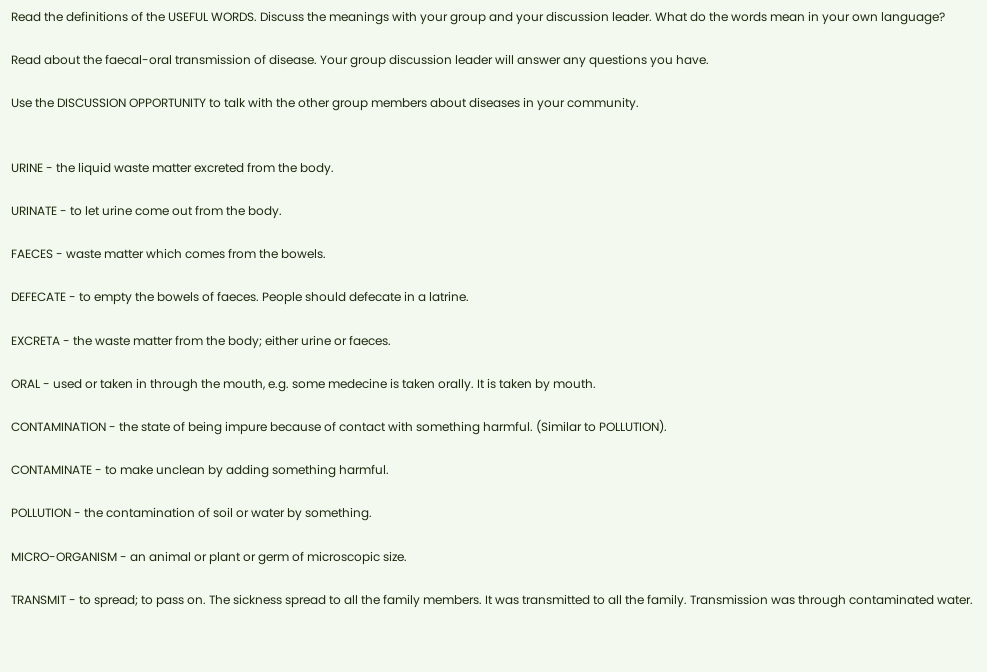Read the definitions of the USEFUL WORDS. Discuss the meanings with your group and your discussion leader. What do the words mean in your own language?

Read about the faecal-oral transmission of disease. Your group discussion leader will answer any questions you have.

Use the DISCUSSION OPPORTUNITY to talk with the other group members about diseases in your community.


URINE - the liquid waste matter excreted from the body.

URINATE - to let urine come out from the body.

FAECES - waste matter which comes from the bowels.

DEFECATE - to empty the bowels of faeces. People should defecate in a latrine.

EXCRETA - the waste matter from the body; either urine or faeces.

ORAL - used or taken in through the mouth, e.g. some medecine is taken orally. It is taken by mouth.

CONTAMINATION - the state of being impure because of contact with something harmful. (Similar to POLLUTION).

CONTAMINATE - to make unclean by adding something harmful.

POLLUTION - the contamination of soil or water by something.

MICRO-ORGANISM - an animal or plant or germ of microscopic size.

TRANSMIT - to spread; to pass on. The sickness spread to all the family members. It was transmitted to all the family. Transmission was through contaminated water.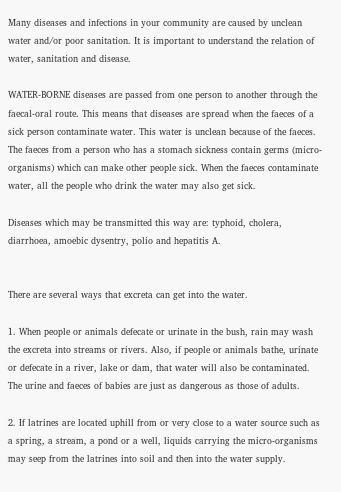Many diseases and infections in your community are caused by unclean water and/or poor sanitation. It is important to understand the relation of water, sanitation and disease.

WATER-BORNE diseases are passed from one person to another through the faecal-oral route. This means that diseases are spread when the faeces of a sick person contaminate water. This water is unclean because of the faeces. The faeces from a person who has a stomach sickness contain germs (micro-organisms) which can make other people sick. When the faeces contaminate water, all the people who drink the water may also get sick.

Diseases which may be transmitted this way are: typhoid, cholera, diarrhoea, amoebic dysentry, polio and hepatitis A.


There are several ways that excreta can get into the water.

1. When people or animals defecate or urinate in the bush, rain may wash the excreta into streams or rivers. Also, if people or animals bathe, urinate or defecate in a river, lake or dam, that water will also be contaminated. The urine and faeces of babies are just as dangerous as those of adults.

2. If latrines are located uphill from or very close to a water source such as a spring, a stream, a pond or a well, liquids carrying the micro-organisms may seep from the latrines into soil and then into the water supply.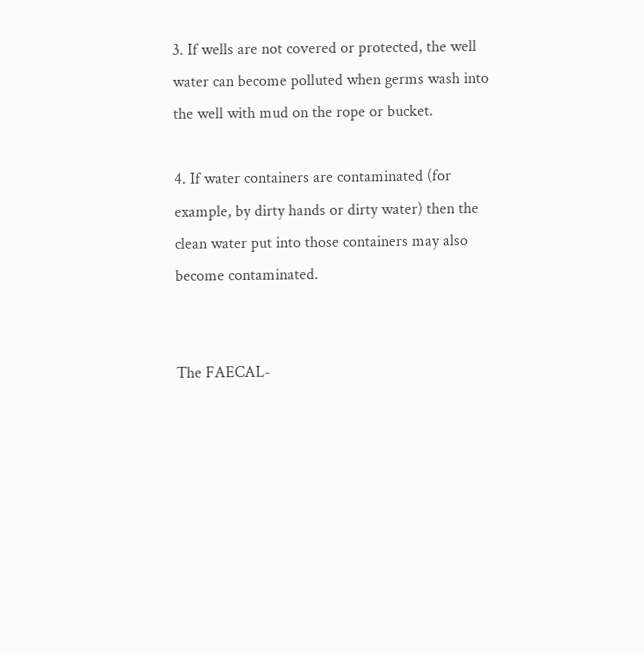3. If wells are not covered or protected, the well water can become polluted when germs wash into the well with mud on the rope or bucket.

4. If water containers are contaminated (for example, by dirty hands or dirty water) then the clean water put into those containers may also become contaminated.


The FAECAL-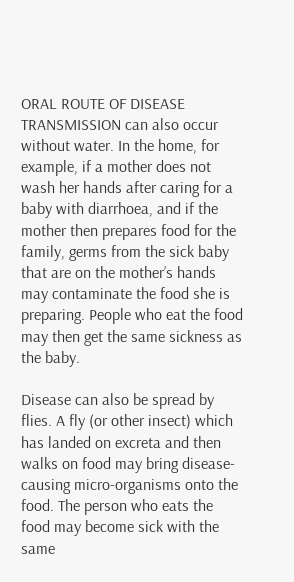ORAL ROUTE OF DISEASE TRANSMISSION can also occur without water. In the home, for example, if a mother does not wash her hands after caring for a baby with diarrhoea, and if the mother then prepares food for the family, germs from the sick baby that are on the mother’s hands may contaminate the food she is preparing. People who eat the food may then get the same sickness as the baby.

Disease can also be spread by flies. A fly (or other insect) which has landed on excreta and then walks on food may bring disease-causing micro-organisms onto the food. The person who eats the food may become sick with the same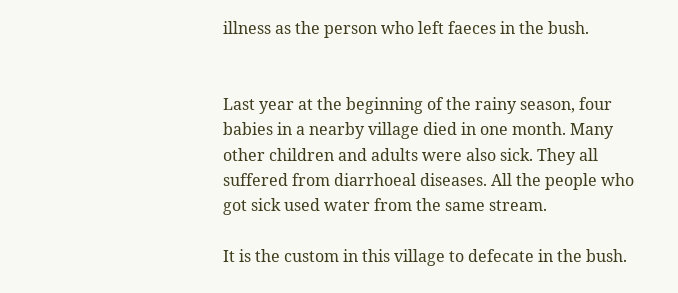illness as the person who left faeces in the bush.


Last year at the beginning of the rainy season, four babies in a nearby village died in one month. Many other children and adults were also sick. They all suffered from diarrhoeal diseases. All the people who got sick used water from the same stream.

It is the custom in this village to defecate in the bush.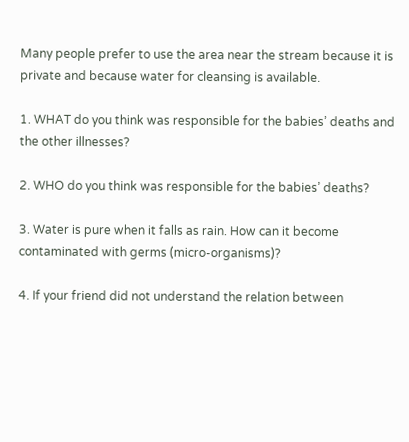Many people prefer to use the area near the stream because it is private and because water for cleansing is available.

1. WHAT do you think was responsible for the babies’ deaths and the other illnesses?

2. WHO do you think was responsible for the babies’ deaths?

3. Water is pure when it falls as rain. How can it become contaminated with germs (micro-organisms)?

4. If your friend did not understand the relation between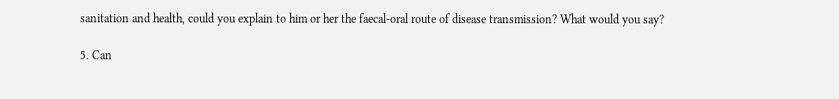sanitation and health, could you explain to him or her the faecal-oral route of disease transmission? What would you say?

5. Can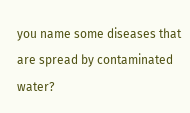you name some diseases that are spread by contaminated water?